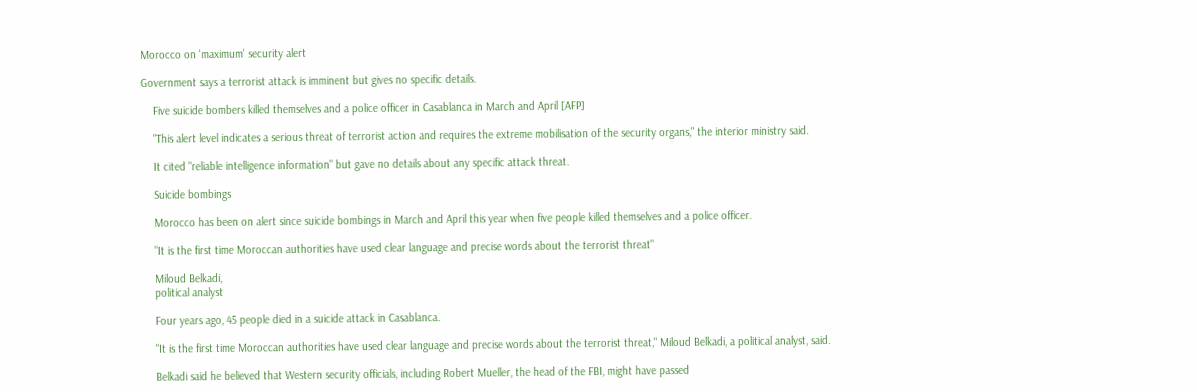Morocco on 'maximum' security alert

Government says a terrorist attack is imminent but gives no specific details.

    Five suicide bombers killed themselves and a police officer in Casablanca in March and April [AFP]

    "This alert level indicates a serious threat of terrorist action and requires the extreme mobilisation of the security organs," the interior ministry said.

    It cited "reliable intelligence information" but gave no details about any specific attack threat.

    Suicide bombings

    Morocco has been on alert since suicide bombings in March and April this year when five people killed themselves and a police officer.

    "It is the first time Moroccan authorities have used clear language and precise words about the terrorist threat"

    Miloud Belkadi,
    political analyst

    Four years ago, 45 people died in a suicide attack in Casablanca.

    "It is the first time Moroccan authorities have used clear language and precise words about the terrorist threat," Miloud Belkadi, a political analyst, said.

    Belkadi said he believed that Western security officials, including Robert Mueller, the head of the FBI, might have passed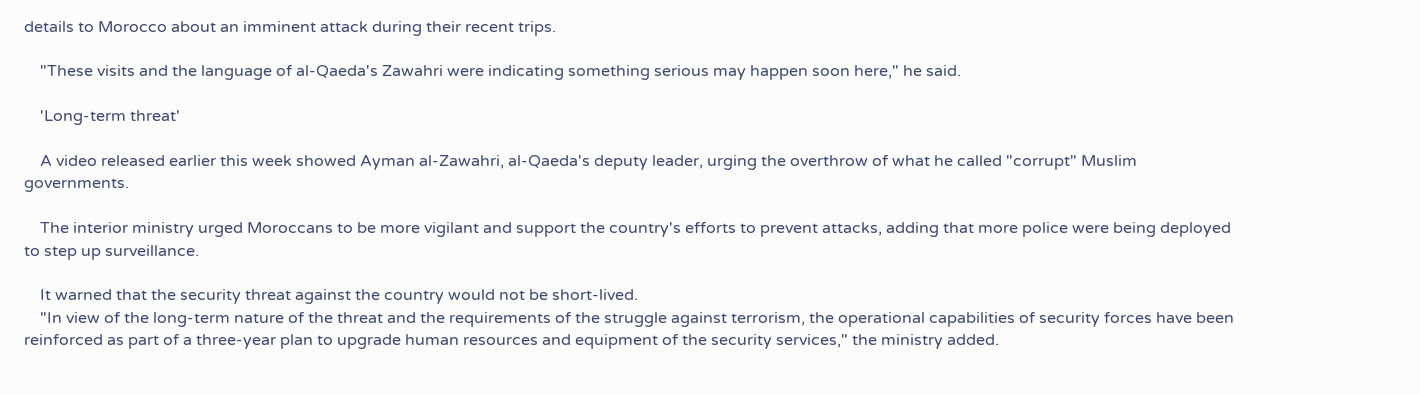details to Morocco about an imminent attack during their recent trips.

    "These visits and the language of al-Qaeda's Zawahri were indicating something serious may happen soon here," he said.

    'Long-term threat'

    A video released earlier this week showed Ayman al-Zawahri, al-Qaeda's deputy leader, urging the overthrow of what he called "corrupt" Muslim governments.

    The interior ministry urged Moroccans to be more vigilant and support the country's efforts to prevent attacks, adding that more police were being deployed to step up surveillance.

    It warned that the security threat against the country would not be short-lived.
    "In view of the long-term nature of the threat and the requirements of the struggle against terrorism, the operational capabilities of security forces have been reinforced as part of a three-year plan to upgrade human resources and equipment of the security services," the ministry added.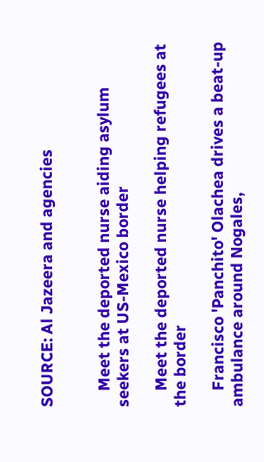SOURCE: Al Jazeera and agencies


    Meet the deported nurse aiding asylum seekers at US-Mexico border

    Meet the deported nurse helping refugees at the border

    Francisco 'Panchito' Olachea drives a beat-up ambulance around Nogales,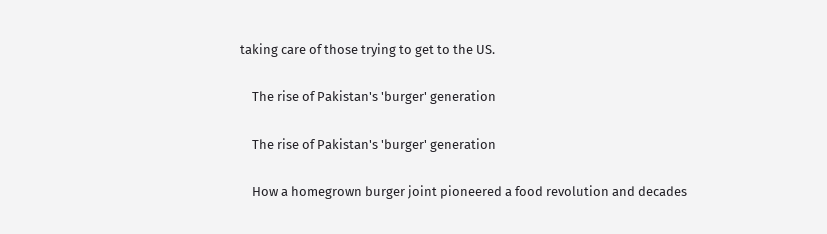taking care of those trying to get to the US.

    The rise of Pakistan's 'burger' generation

    The rise of Pakistan's 'burger' generation

    How a homegrown burger joint pioneered a food revolution and decades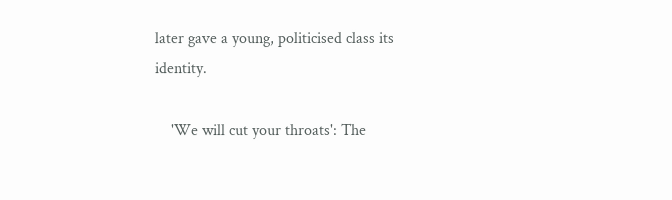later gave a young, politicised class its identity.

    'We will cut your throats': The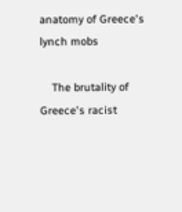anatomy of Greece's lynch mobs

    The brutality of Greece's racist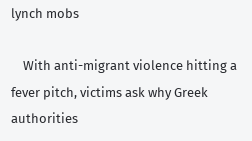lynch mobs

    With anti-migrant violence hitting a fever pitch, victims ask why Greek authorities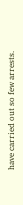have carried out so few arrests.